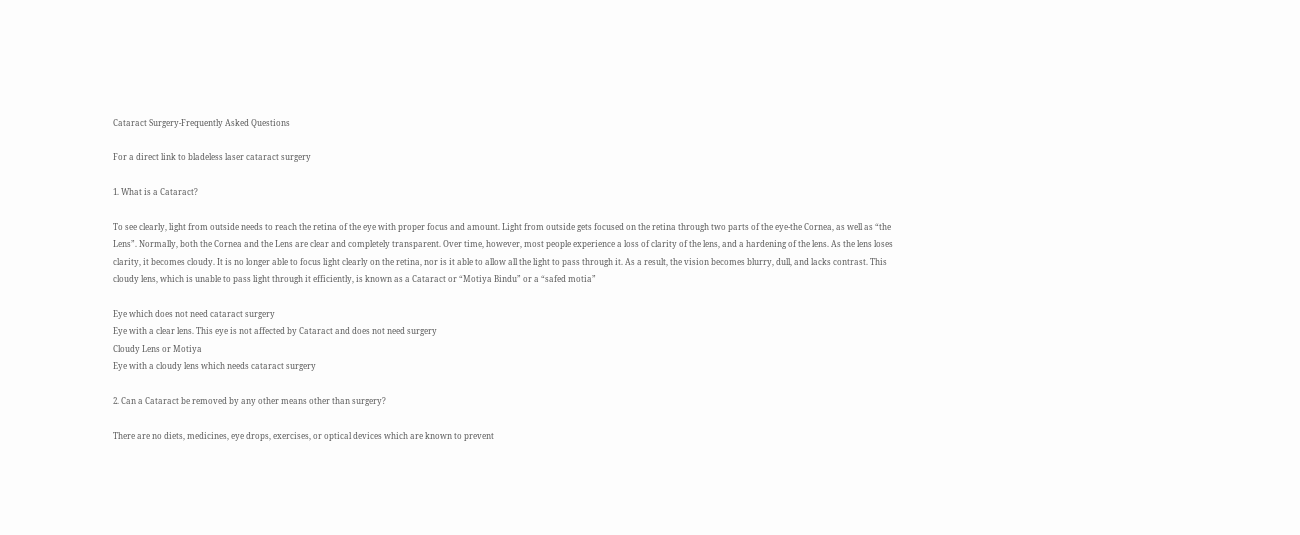Cataract Surgery-Frequently Asked Questions

For a direct link to bladeless laser cataract surgery

1. What is a Cataract?

To see clearly, light from outside needs to reach the retina of the eye with proper focus and amount. Light from outside gets focused on the retina through two parts of the eye-the Cornea, as well as “the Lens”. Normally, both the Cornea and the Lens are clear and completely transparent. Over time, however, most people experience a loss of clarity of the lens, and a hardening of the lens. As the lens loses clarity, it becomes cloudy. It is no longer able to focus light clearly on the retina, nor is it able to allow all the light to pass through it. As a result, the vision becomes blurry, dull, and lacks contrast. This cloudy lens, which is unable to pass light through it efficiently, is known as a Cataract or “Motiya Bindu” or a “safed motia”

Eye which does not need cataract surgery
Eye with a clear lens. This eye is not affected by Cataract and does not need surgery
Cloudy Lens or Motiya
Eye with a cloudy lens which needs cataract surgery

2. Can a Cataract be removed by any other means other than surgery?

There are no diets, medicines, eye drops, exercises, or optical devices which are known to prevent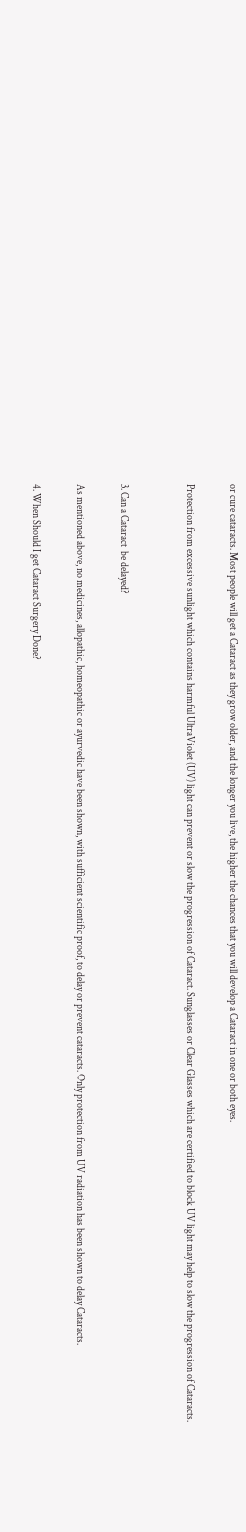or cure cataracts. Most people will get a Cataract as they grow older, and the longer you live, the higher the chances that you will develop a Cataract in one or both eyes.

Protection from excessive sunlight which contains harmful UltraViolet (UV) light can prevent or slow the progression of Cataract. Sunglasses or Clear Glasses which are certified to block UV light may help to slow the progression of Cataracts.


3. Can a Cataract  be delayed?

As mentioned above, no medicines, allopathic, homeopathic or ayurvedic have been shown, with sufficient scientific proof, to delay or prevent cataracts. Only protection from UV radiation has been shown to delay Cataracts.

4. When Should I get Cataract Surgery Done?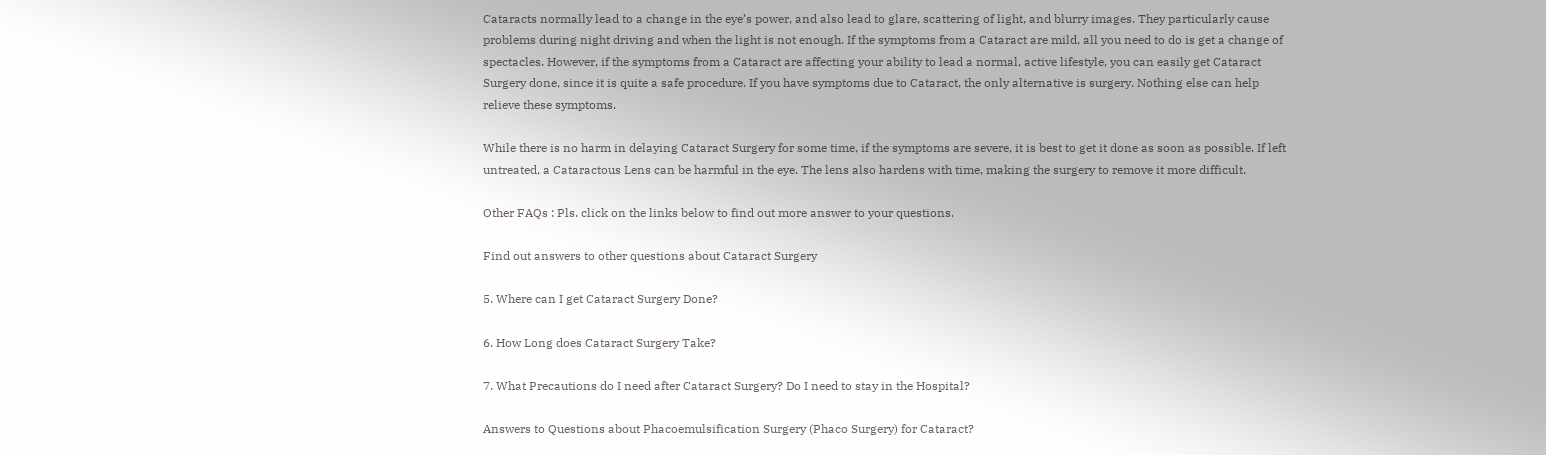Cataracts normally lead to a change in the eye’s power, and also lead to glare, scattering of light, and blurry images. They particularly cause problems during night driving and when the light is not enough. If the symptoms from a Cataract are mild, all you need to do is get a change of spectacles. However, if the symptoms from a Cataract are affecting your ability to lead a normal, active lifestyle, you can easily get Cataract Surgery done, since it is quite a safe procedure. If you have symptoms due to Cataract, the only alternative is surgery. Nothing else can help relieve these symptoms.

While there is no harm in delaying Cataract Surgery for some time, if the symptoms are severe, it is best to get it done as soon as possible. If left untreated, a Cataractous Lens can be harmful in the eye. The lens also hardens with time, making the surgery to remove it more difficult.

Other FAQs : Pls. click on the links below to find out more answer to your questions.

Find out answers to other questions about Cataract Surgery

5. Where can I get Cataract Surgery Done?

6. How Long does Cataract Surgery Take?

7. What Precautions do I need after Cataract Surgery? Do I need to stay in the Hospital?

Answers to Questions about Phacoemulsification Surgery (Phaco Surgery) for Cataract?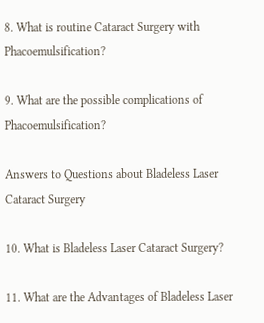8. What is routine Cataract Surgery with Phacoemulsification?

9. What are the possible complications of Phacoemulsification?

Answers to Questions about Bladeless Laser Cataract Surgery

10. What is Bladeless Laser Cataract Surgery?

11. What are the Advantages of Bladeless Laser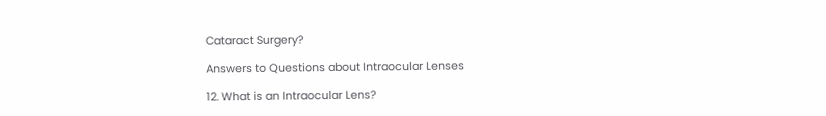Cataract Surgery?

Answers to Questions about Intraocular Lenses

12. What is an Intraocular Lens?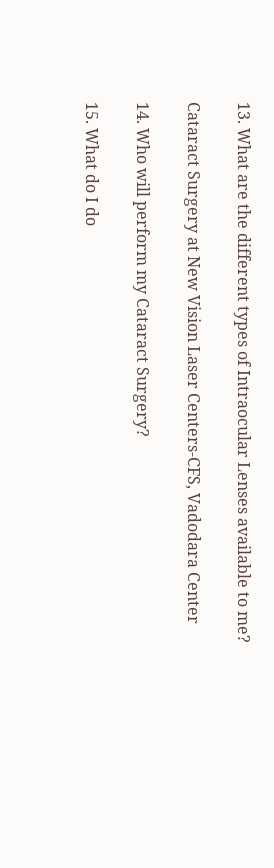13. What are the different types of Intraocular Lenses available to me?

Cataract Surgery at New Vision Laser Centers-CFS, Vadodara Center

14. Who will perform my Cataract Surgery?

15. What do I do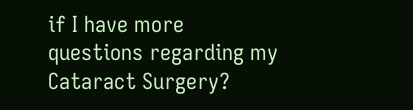if I have more questions regarding my Cataract Surgery?